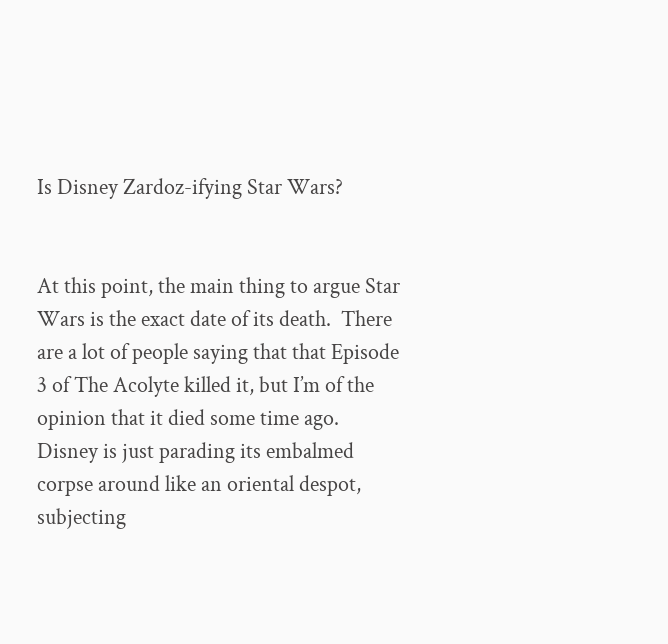Is Disney Zardoz-ifying Star Wars?


At this point, the main thing to argue Star Wars is the exact date of its death.  There are a lot of people saying that that Episode 3 of The Acolyte killed it, but I’m of the opinion that it died some time ago.  Disney is just parading its embalmed corpse around like an oriental despot, subjecting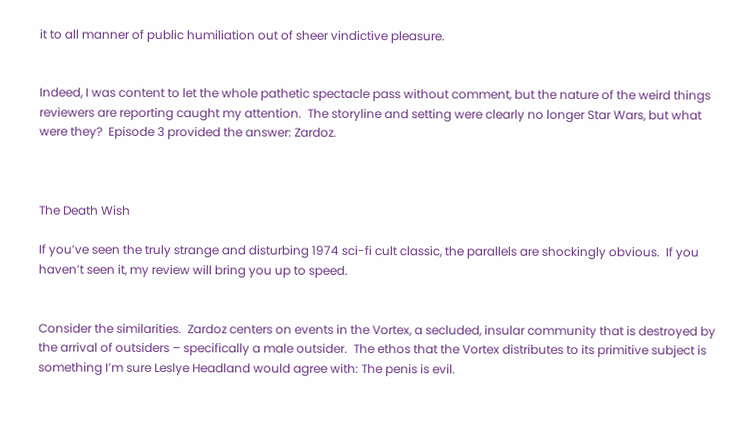it to all manner of public humiliation out of sheer vindictive pleasure.


Indeed, I was content to let the whole pathetic spectacle pass without comment, but the nature of the weird things reviewers are reporting caught my attention.  The storyline and setting were clearly no longer Star Wars, but what were they?  Episode 3 provided the answer: Zardoz.



The Death Wish

If you’ve seen the truly strange and disturbing 1974 sci-fi cult classic, the parallels are shockingly obvious.  If you haven’t seen it, my review will bring you up to speed.


Consider the similarities.  Zardoz centers on events in the Vortex, a secluded, insular community that is destroyed by the arrival of outsiders – specifically a male outsider.  The ethos that the Vortex distributes to its primitive subject is something I’m sure Leslye Headland would agree with: The penis is evil.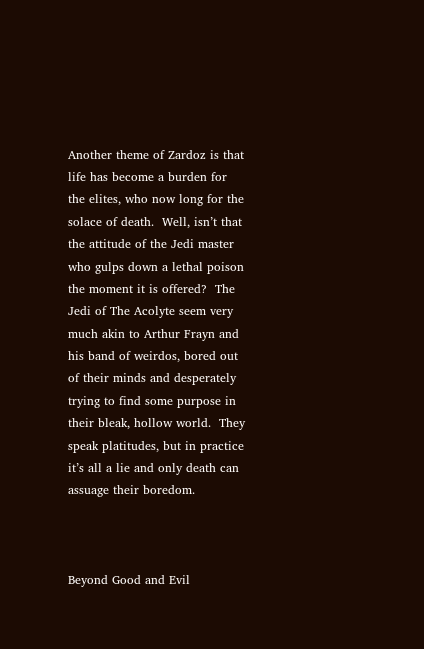Another theme of Zardoz is that life has become a burden for the elites, who now long for the solace of death.  Well, isn’t that the attitude of the Jedi master who gulps down a lethal poison the moment it is offered?  The Jedi of The Acolyte seem very much akin to Arthur Frayn and his band of weirdos, bored out of their minds and desperately trying to find some purpose in their bleak, hollow world.  They speak platitudes, but in practice it’s all a lie and only death can assuage their boredom.



Beyond Good and Evil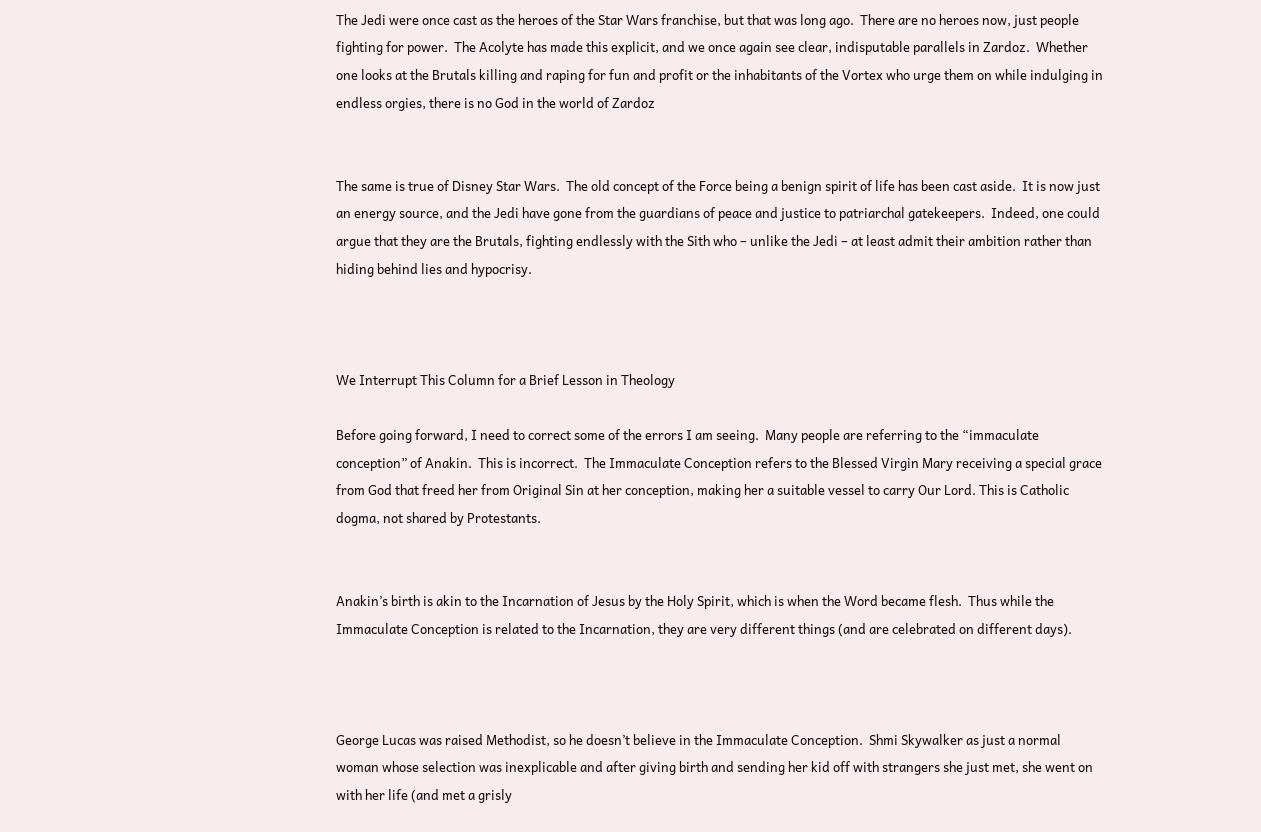The Jedi were once cast as the heroes of the Star Wars franchise, but that was long ago.  There are no heroes now, just people fighting for power.  The Acolyte has made this explicit, and we once again see clear, indisputable parallels in Zardoz.  Whether one looks at the Brutals killing and raping for fun and profit or the inhabitants of the Vortex who urge them on while indulging in endless orgies, there is no God in the world of Zardoz


The same is true of Disney Star Wars.  The old concept of the Force being a benign spirit of life has been cast aside.  It is now just an energy source, and the Jedi have gone from the guardians of peace and justice to patriarchal gatekeepers.  Indeed, one could argue that they are the Brutals, fighting endlessly with the Sith who – unlike the Jedi – at least admit their ambition rather than hiding behind lies and hypocrisy.



We Interrupt This Column for a Brief Lesson in Theology

Before going forward, I need to correct some of the errors I am seeing.  Many people are referring to the “immaculate conception” of Anakin.  This is incorrect.  The Immaculate Conception refers to the Blessed Virgin Mary receiving a special grace from God that freed her from Original Sin at her conception, making her a suitable vessel to carry Our Lord. This is Catholic dogma, not shared by Protestants.


Anakin’s birth is akin to the Incarnation of Jesus by the Holy Spirit, which is when the Word became flesh.  Thus while the Immaculate Conception is related to the Incarnation, they are very different things (and are celebrated on different days).



George Lucas was raised Methodist, so he doesn’t believe in the Immaculate Conception.  Shmi Skywalker as just a normal woman whose selection was inexplicable and after giving birth and sending her kid off with strangers she just met, she went on with her life (and met a grisly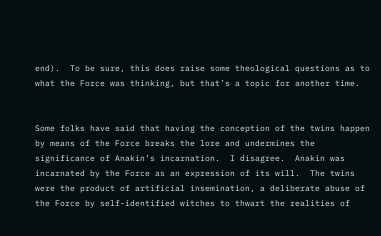end).  To be sure, this does raise some theological questions as to what the Force was thinking, but that’s a topic for another time.


Some folks have said that having the conception of the twins happen by means of the Force breaks the lore and undermines the significance of Anakin’s incarnation.  I disagree.  Anakin was incarnated by the Force as an expression of its will.  The twins were the product of artificial insemination, a deliberate abuse of the Force by self-identified witches to thwart the realities of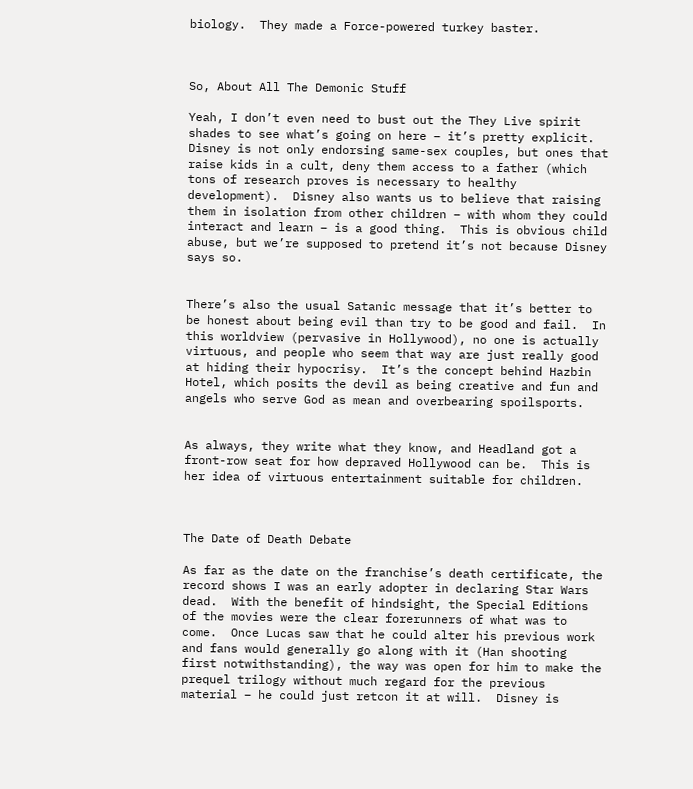biology.  They made a Force-powered turkey baster.



So, About All The Demonic Stuff

Yeah, I don’t even need to bust out the They Live spirit shades to see what’s going on here – it’s pretty explicit.  Disney is not only endorsing same-sex couples, but ones that raise kids in a cult, deny them access to a father (which tons of research proves is necessary to healthy development).  Disney also wants us to believe that raising them in isolation from other children – with whom they could interact and learn – is a good thing.  This is obvious child abuse, but we’re supposed to pretend it’s not because Disney says so.


There’s also the usual Satanic message that it’s better to be honest about being evil than try to be good and fail.  In this worldview (pervasive in Hollywood), no one is actually virtuous, and people who seem that way are just really good at hiding their hypocrisy.  It’s the concept behind Hazbin Hotel, which posits the devil as being creative and fun and angels who serve God as mean and overbearing spoilsports.


As always, they write what they know, and Headland got a front-row seat for how depraved Hollywood can be.  This is her idea of virtuous entertainment suitable for children.



The Date of Death Debate

As far as the date on the franchise’s death certificate, the record shows I was an early adopter in declaring Star Wars dead.  With the benefit of hindsight, the Special Editions of the movies were the clear forerunners of what was to come.  Once Lucas saw that he could alter his previous work and fans would generally go along with it (Han shooting first notwithstanding), the way was open for him to make the prequel trilogy without much regard for the previous material – he could just retcon it at will.  Disney is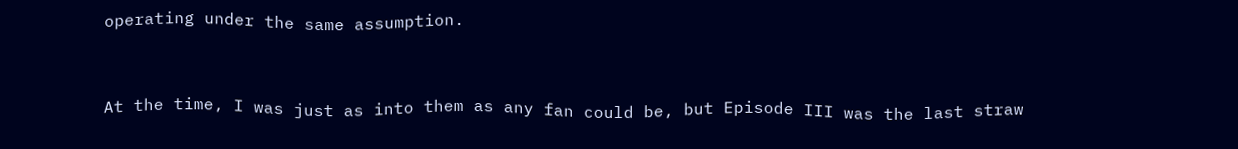operating under the same assumption.


At the time, I was just as into them as any fan could be, but Episode III was the last straw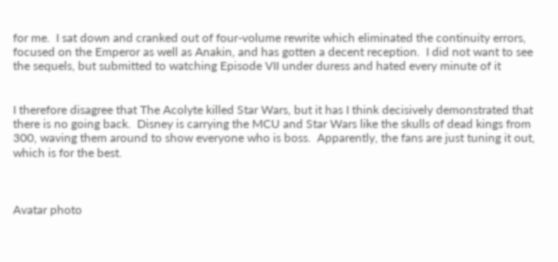for me.  I sat down and cranked out of four-volume rewrite which eliminated the continuity errors, focused on the Emperor as well as Anakin, and has gotten a decent reception.  I did not want to see the sequels, but submitted to watching Episode VII under duress and hated every minute of it


I therefore disagree that The Acolyte killed Star Wars, but it has I think decisively demonstrated that there is no going back.  Disney is carrying the MCU and Star Wars like the skulls of dead kings from 300, waving them around to show everyone who is boss.  Apparently, the fans are just tuning it out, which is for the best.



Avatar photo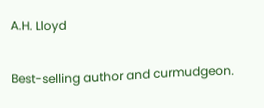A.H. Lloyd

Best-selling author and curmudgeon.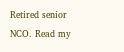Retired senior NCO. Read my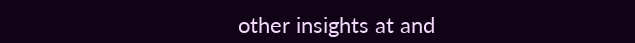other insights at and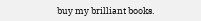buy my brilliant books.